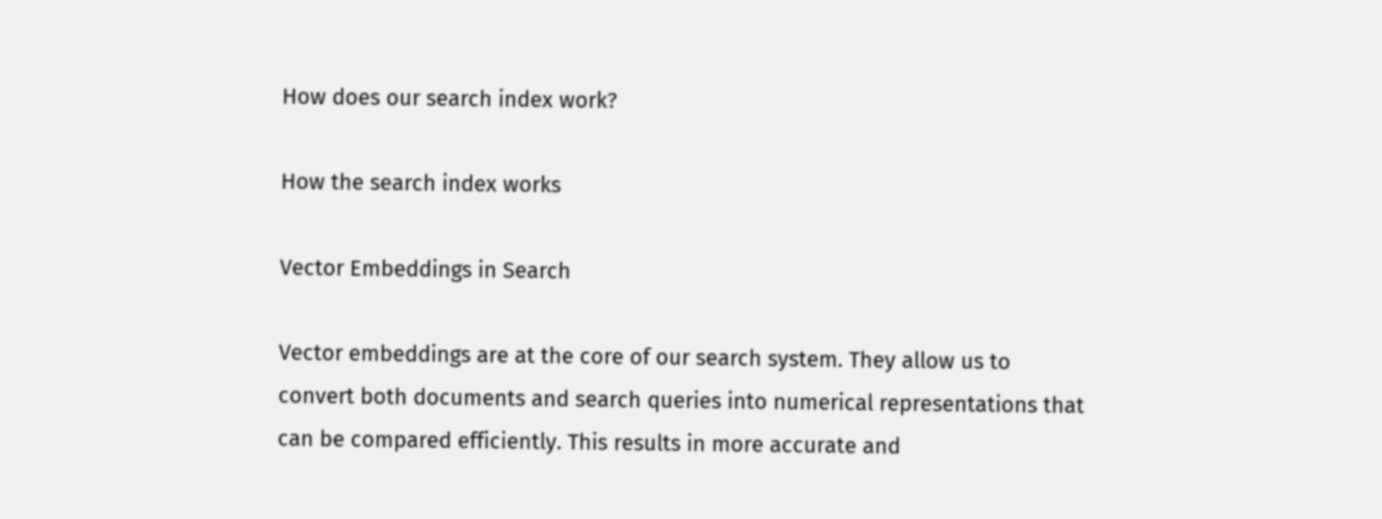How does our search index work?

How the search index works

Vector Embeddings in Search

Vector embeddings are at the core of our search system. They allow us to convert both documents and search queries into numerical representations that can be compared efficiently. This results in more accurate and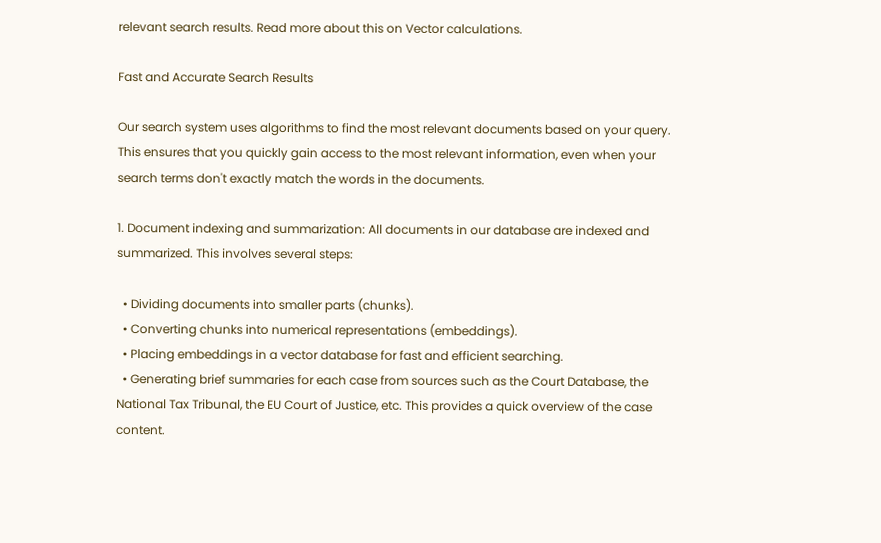relevant search results. Read more about this on Vector calculations.

Fast and Accurate Search Results

Our search system uses algorithms to find the most relevant documents based on your query. This ensures that you quickly gain access to the most relevant information, even when your search terms don't exactly match the words in the documents.

1. Document indexing and summarization: All documents in our database are indexed and summarized. This involves several steps:

  • Dividing documents into smaller parts (chunks).
  • Converting chunks into numerical representations (embeddings).
  • Placing embeddings in a vector database for fast and efficient searching.
  • Generating brief summaries for each case from sources such as the Court Database, the National Tax Tribunal, the EU Court of Justice, etc. This provides a quick overview of the case content.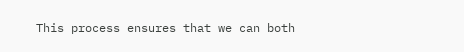This process ensures that we can both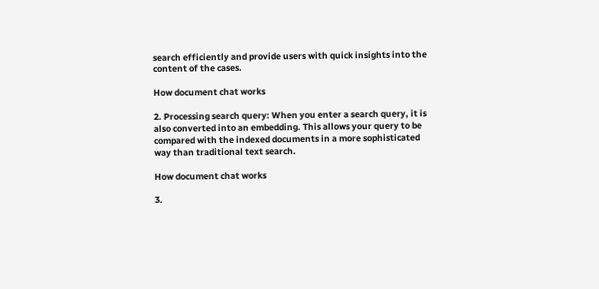search efficiently and provide users with quick insights into the content of the cases.

How document chat works

2. Processing search query: When you enter a search query, it is also converted into an embedding. This allows your query to be compared with the indexed documents in a more sophisticated way than traditional text search.

How document chat works

3.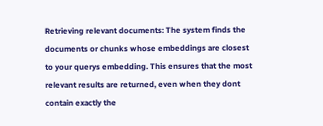Retrieving relevant documents: The system finds the documents or chunks whose embeddings are closest to your querys embedding. This ensures that the most relevant results are returned, even when they dont contain exactly the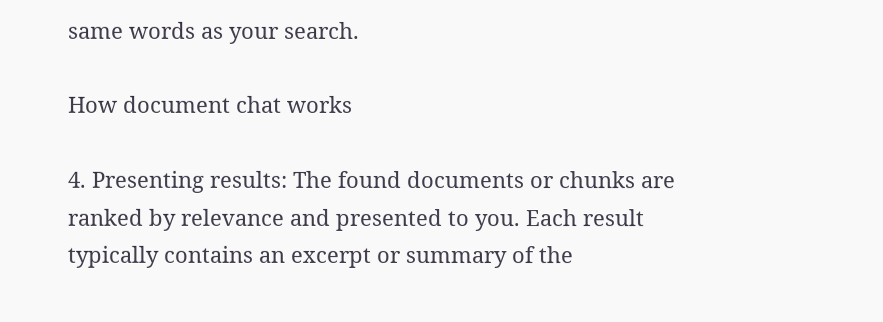same words as your search.

How document chat works

4. Presenting results: The found documents or chunks are ranked by relevance and presented to you. Each result typically contains an excerpt or summary of the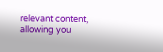relevant content, allowing you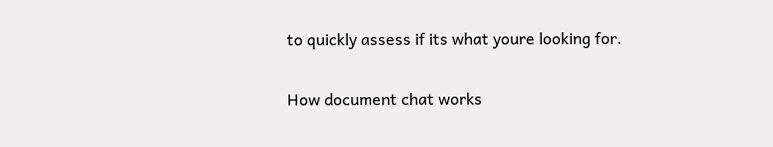to quickly assess if its what youre looking for.

How document chat works